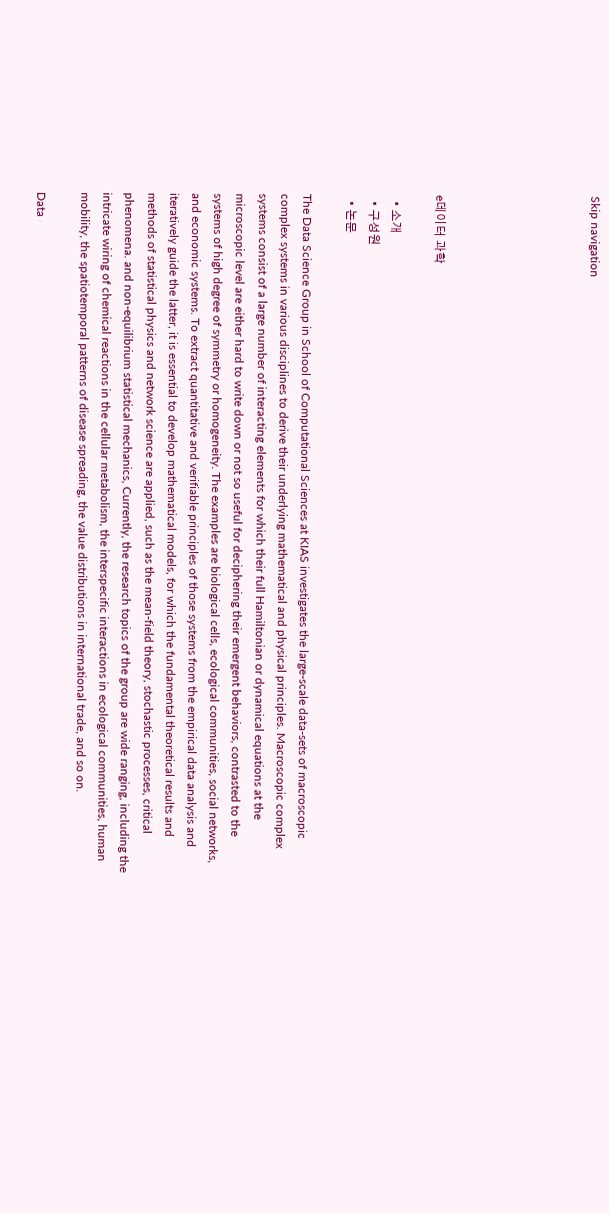Skip navigation






e데이터 과학

  • 소개
  • 구성원
  • 논문

The Data Science Group in School of Computational Sciences at KIAS investigates the large-scale data-sets of macroscopic complex systems in various disciplines to derive their underlying mathematical and physical principles. Macroscopic complex systems consist of a large number of interacting elements for which their full Hamiltonian or dynamical equations at the microscopic level are either hard to write down or not so useful for deciphering their emergent behaviors, contrasted to the systems of high degree of symmetry or homogeneity. The examples are biological cells, ecological communities, social networks, and economic systems. To extract quantitative and verifiable principles of those systems from the empirical data analysis and iteratively guide the latter, it is essential to develop mathematical models, for which the fundamental theoretical results and methods of statistical physics and network science are applied, such as the mean-field theory, stochastic processes, critical phenomena. and non-equilibrium statistical mechanics, Currently, the research topics of the group are wide ranging, including the intricate wiring of chemical reactions in the cellular metabolism, the interspecific interactions in ecological communities, human mobility, the spatiotemporal patterns of disease spreading, the value distributions in international trade, and so on.

Data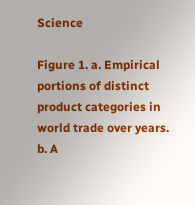Science

Figure 1. a. Empirical portions of distinct product categories in world trade over years. b. A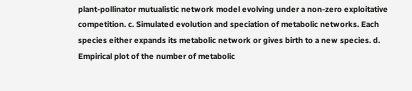plant-pollinator mutualistic network model evolving under a non-zero exploitative competition. c. Simulated evolution and speciation of metabolic networks. Each species either expands its metabolic network or gives birth to a new species. d. Empirical plot of the number of metabolic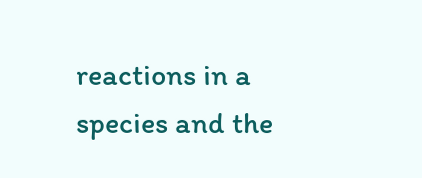reactions in a species and the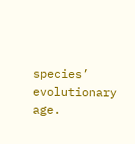species’ evolutionary age.